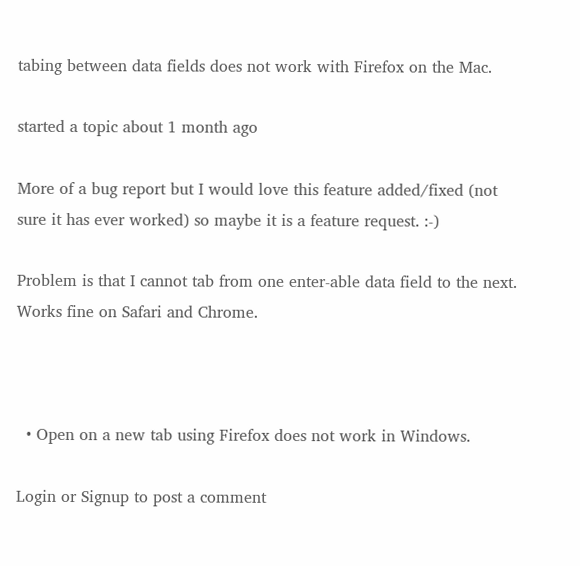tabing between data fields does not work with Firefox on the Mac.

started a topic about 1 month ago

More of a bug report but I would love this feature added/fixed (not sure it has ever worked) so maybe it is a feature request. :-)

Problem is that I cannot tab from one enter-able data field to the next.  Works fine on Safari and Chrome.



  • Open on a new tab using Firefox does not work in Windows.

Login or Signup to post a comment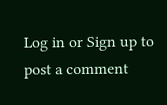Log in or Sign up to post a comment